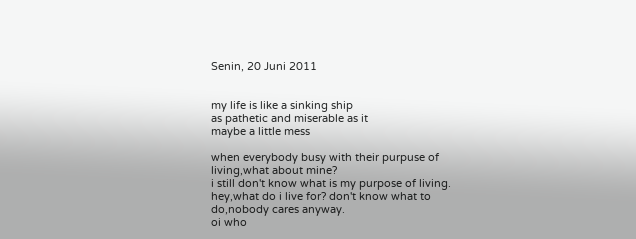Senin, 20 Juni 2011


my life is like a sinking ship
as pathetic and miserable as it
maybe a little mess

when everybody busy with their purpuse of living,what about mine?
i still don't know what is my purpose of living.
hey,what do i live for? don't know what to do,nobody cares anyway.
oi who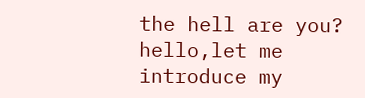the hell are you?
hello,let me introduce my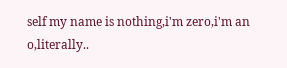self my name is nothing,i'm zero,i'm an o,literally..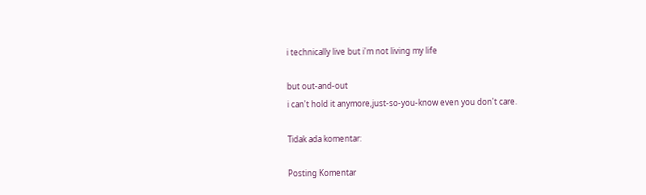i technically live but i'm not living my life

but out-and-out
i can't hold it anymore,just-so-you-know even you don't care.

Tidak ada komentar:

Posting Komentar